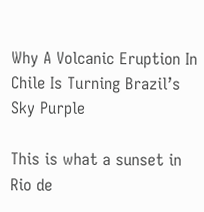Why A Volcanic Eruption In Chile Is Turning Brazil’s Sky Purple

This is what a sunset in Rio de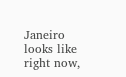Janeiro looks like right now,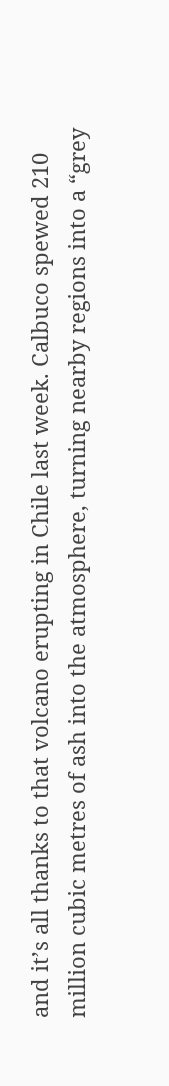and it’s all thanks to that volcano erupting in Chile last week. Calbuco spewed 210 million cubic metres of ash into the atmosphere, turning nearby regions into a “grey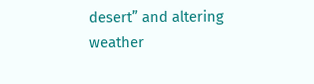desert” and altering weather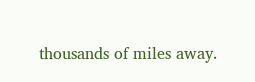thousands of miles away.